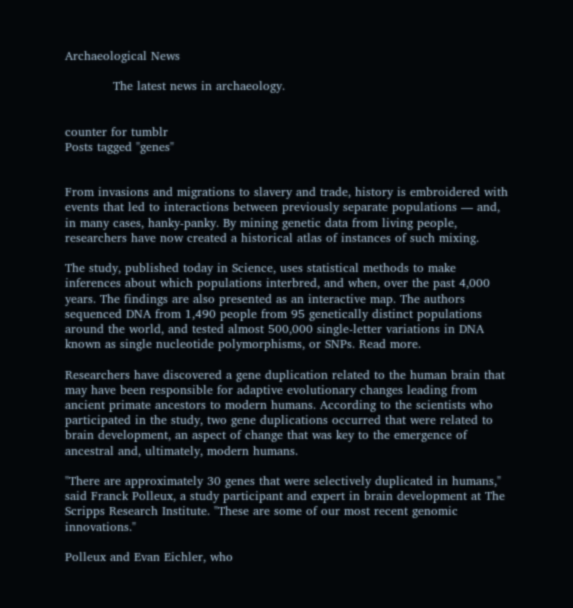Archaeological News

            The latest news in archaeology.


counter for tumblr
Posts tagged "genes"


From invasions and migrations to slavery and trade, history is embroidered with events that led to interactions between previously separate populations — and, in many cases, hanky-panky. By mining genetic data from living people, researchers have now created a historical atlas of instances of such mixing.

The study, published today in Science, uses statistical methods to make inferences about which populations interbred, and when, over the past 4,000 years. The findings are also presented as an interactive map. The authors sequenced DNA from 1,490 people from 95 genetically distinct populations around the world, and tested almost 500,000 single-letter variations in DNA known as single nucleotide polymorphisms, or SNPs. Read more.

Researchers have discovered a gene duplication related to the human brain that may have been responsible for adaptive evolutionary changes leading from ancient primate ancestors to modern humans. According to the scientists who participated in the study, two gene duplications occurred that were related to brain development, an aspect of change that was key to the emergence of ancestral and, ultimately, modern humans.

"There are approximately 30 genes that were selectively duplicated in humans," said Franck Polleux, a study participant and expert in brain development at The Scripps Research Institute. "These are some of our most recent genomic innovations."

Polleux and Evan Eichler, who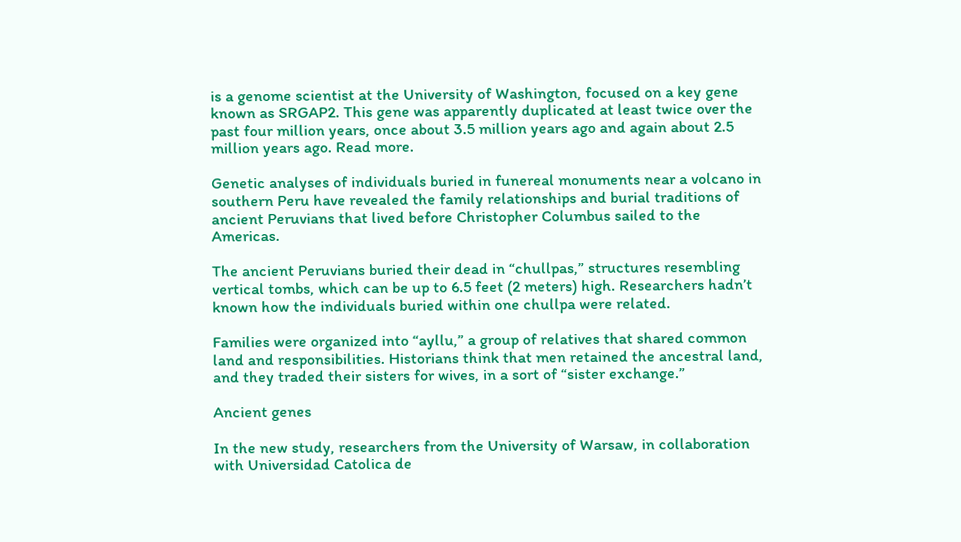is a genome scientist at the University of Washington, focused on a key gene known as SRGAP2. This gene was apparently duplicated at least twice over the past four million years, once about 3.5 million years ago and again about 2.5 million years ago. Read more.

Genetic analyses of individuals buried in funereal monuments near a volcano in southern Peru have revealed the family relationships and burial traditions of ancient Peruvians that lived before Christopher Columbus sailed to the Americas.

The ancient Peruvians buried their dead in “chullpas,” structures resembling vertical tombs, which can be up to 6.5 feet (2 meters) high. Researchers hadn’t known how the individuals buried within one chullpa were related.

Families were organized into “ayllu,” a group of relatives that shared common land and responsibilities. Historians think that men retained the ancestral land, and they traded their sisters for wives, in a sort of “sister exchange.”

Ancient genes

In the new study, researchers from the University of Warsaw, in collaboration with Universidad Catolica de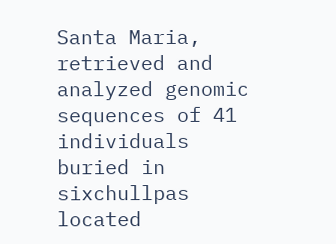Santa Maria, retrieved and analyzed genomic sequences of 41 individuals buried in sixchullpas located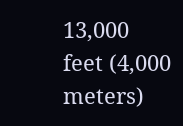13,000 feet (4,000 meters)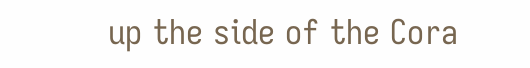up the side of the Cora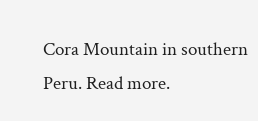Cora Mountain in southern Peru. Read more.